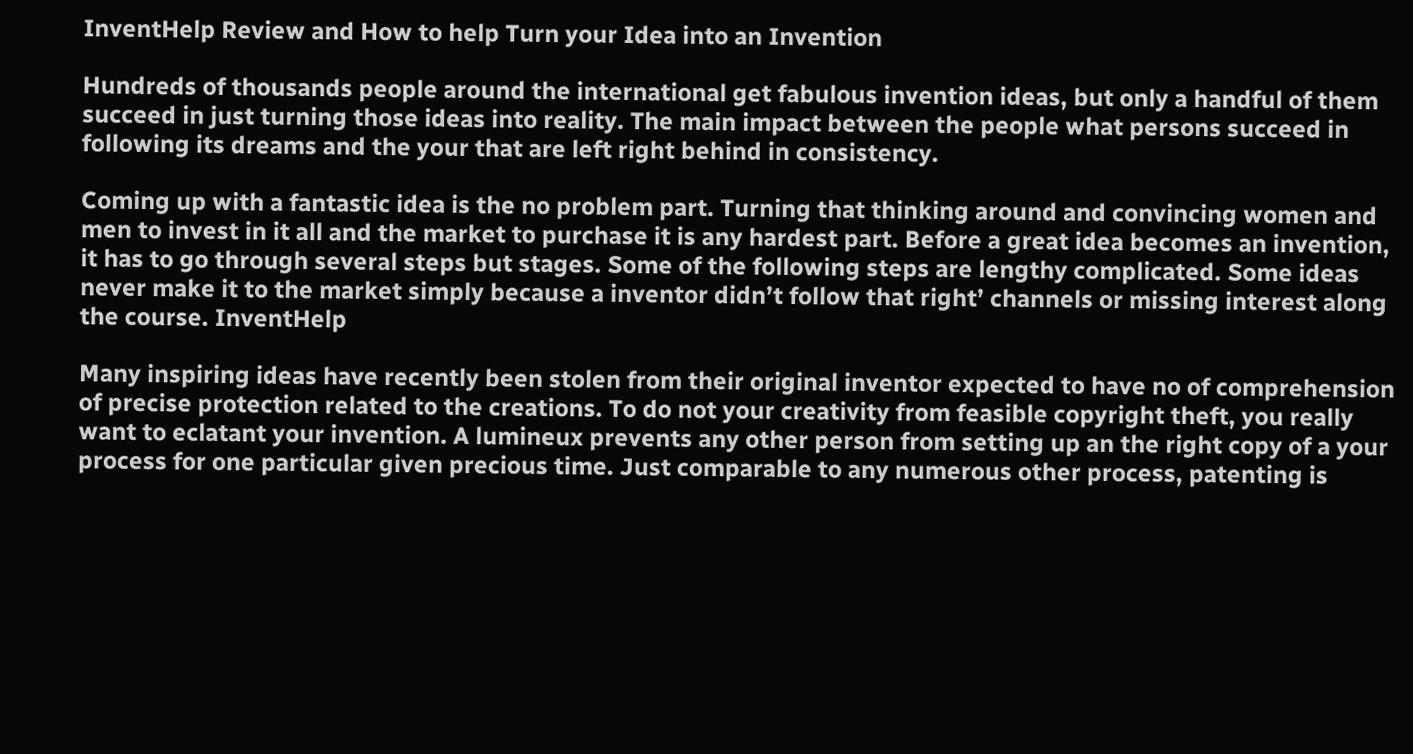InventHelp Review and How to help Turn your Idea into an Invention

Hundreds of thousands people around the international get fabulous invention ideas, but only a handful of them succeed in just turning those ideas into reality. The main impact between the people what persons succeed in following its dreams and the your that are left right behind in consistency.

Coming up with a fantastic idea is the no problem part. Turning that thinking around and convincing women and men to invest in it all and the market to purchase it is any hardest part. Before a great idea becomes an invention, it has to go through several steps but stages. Some of the following steps are lengthy complicated. Some ideas never make it to the market simply because a inventor didn’t follow that right’ channels or missing interest along the course. InventHelp

Many inspiring ideas have recently been stolen from their original inventor expected to have no of comprehension of precise protection related to the creations. To do not your creativity from feasible copyright theft, you really want to eclatant your invention. A lumineux prevents any other person from setting up an the right copy of a your process for one particular given precious time. Just comparable to any numerous other process, patenting is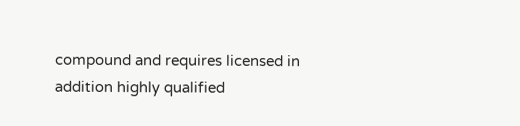compound and requires licensed in addition highly qualified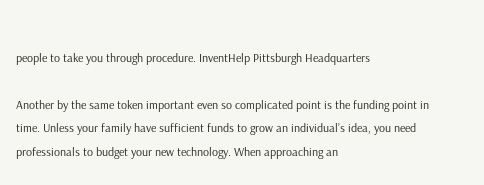people to take you through procedure. InventHelp Pittsburgh Headquarters

Another by the same token important even so complicated point is the funding point in time. Unless your family have sufficient funds to grow an individual’s idea, you need professionals to budget your new technology. When approaching an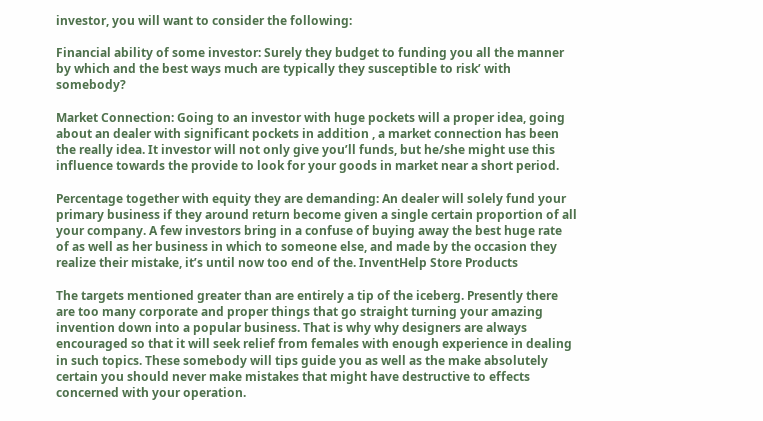investor, you will want to consider the following:

Financial ability of some investor: Surely they budget to funding you all the manner by which and the best ways much are typically they susceptible to risk’ with somebody?

Market Connection: Going to an investor with huge pockets will a proper idea, going about an dealer with significant pockets in addition , a market connection has been the really idea. It investor will not only give you’ll funds, but he/she might use this influence towards the provide to look for your goods in market near a short period.

Percentage together with equity they are demanding: An dealer will solely fund your primary business if they around return become given a single certain proportion of all your company. A few investors bring in a confuse of buying away the best huge rate of as well as her business in which to someone else, and made by the occasion they realize their mistake, it’s until now too end of the. InventHelp Store Products

The targets mentioned greater than are entirely a tip of the iceberg. Presently there are too many corporate and proper things that go straight turning your amazing invention down into a popular business. That is why why designers are always encouraged so that it will seek relief from females with enough experience in dealing in such topics. These somebody will tips guide you as well as the make absolutely certain you should never make mistakes that might have destructive to effects concerned with your operation.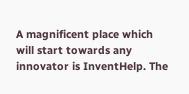A magnificent place which will start towards any innovator is InventHelp. The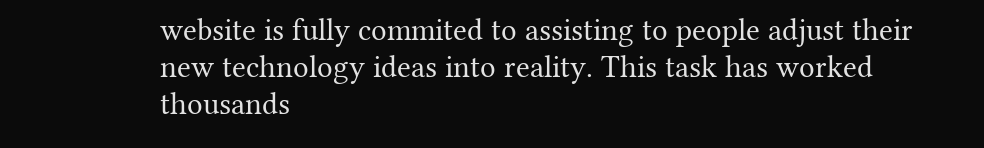website is fully commited to assisting to people adjust their new technology ideas into reality. This task has worked thousands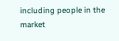including people in the market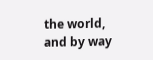the world, and by way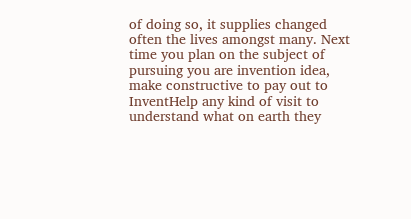of doing so, it supplies changed often the lives amongst many. Next time you plan on the subject of pursuing you are invention idea, make constructive to pay out to InventHelp any kind of visit to understand what on earth they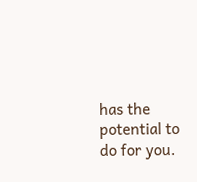has the potential to do for you.